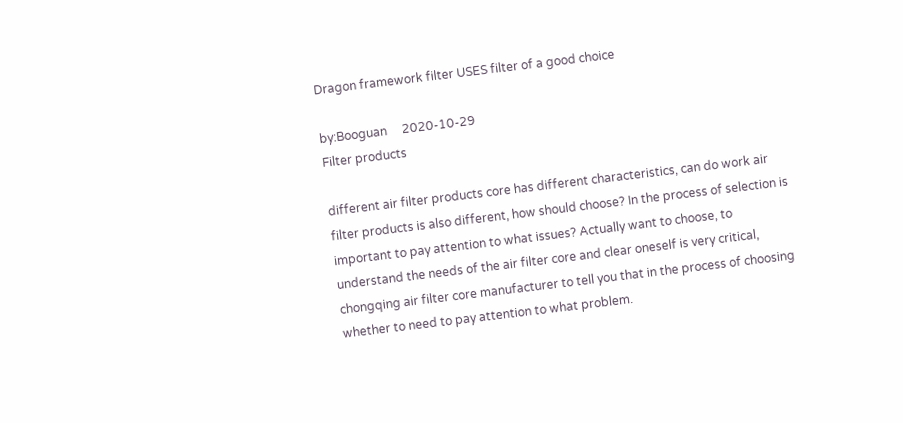Dragon framework filter USES filter of a good choice

by:Booguan     2020-10-29
Filter products

different air filter products core has different characteristics, can do work air filter products is also different, how should choose? In the process of selection is important to pay attention to what issues? Actually want to choose, to understand the needs of the air filter core and clear oneself is very critical, chongqing air filter core manufacturer to tell you that in the process of choosing whether to need to pay attention to what problem.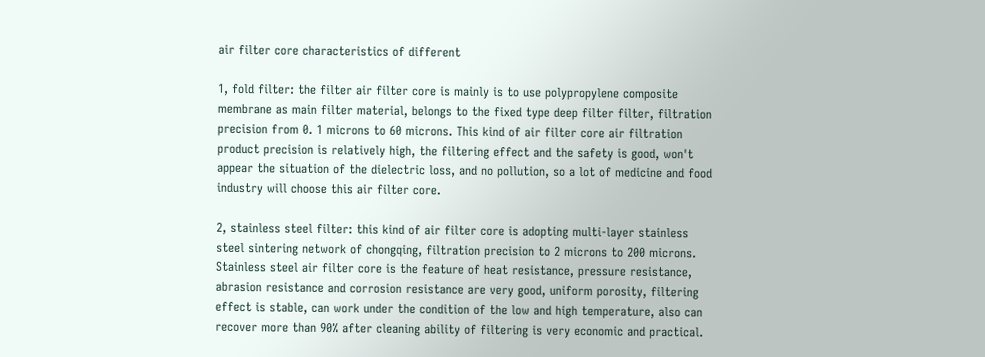air filter core characteristics of different

1, fold filter: the filter air filter core is mainly is to use polypropylene composite membrane as main filter material, belongs to the fixed type deep filter filter, filtration precision from 0. 1 microns to 60 microns. This kind of air filter core air filtration product precision is relatively high, the filtering effect and the safety is good, won't appear the situation of the dielectric loss, and no pollution, so a lot of medicine and food industry will choose this air filter core.

2, stainless steel filter: this kind of air filter core is adopting multi-layer stainless steel sintering network of chongqing, filtration precision to 2 microns to 200 microns. Stainless steel air filter core is the feature of heat resistance, pressure resistance, abrasion resistance and corrosion resistance are very good, uniform porosity, filtering effect is stable, can work under the condition of the low and high temperature, also can recover more than 90% after cleaning ability of filtering is very economic and practical.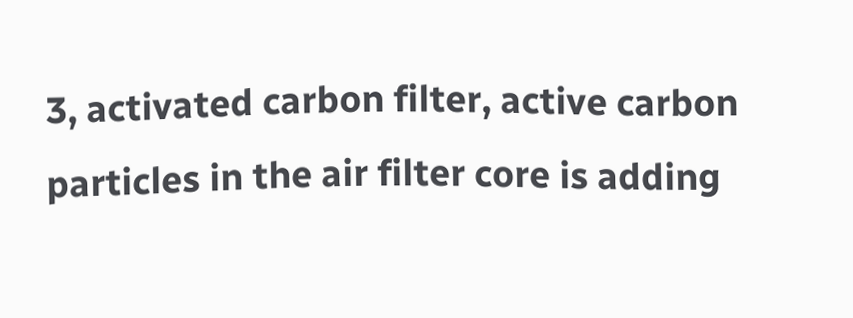3, activated carbon filter, active carbon particles in the air filter core is adding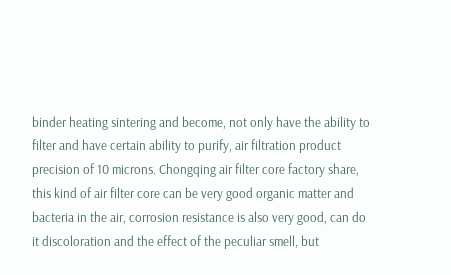binder heating sintering and become, not only have the ability to filter and have certain ability to purify, air filtration product precision of 10 microns. Chongqing air filter core factory share, this kind of air filter core can be very good organic matter and bacteria in the air, corrosion resistance is also very good, can do it discoloration and the effect of the peculiar smell, but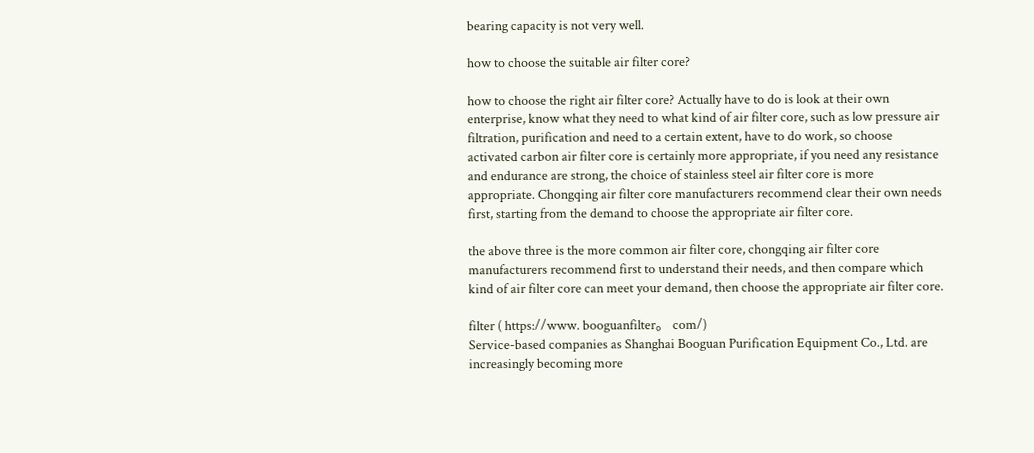bearing capacity is not very well.

how to choose the suitable air filter core?

how to choose the right air filter core? Actually have to do is look at their own enterprise, know what they need to what kind of air filter core, such as low pressure air filtration, purification and need to a certain extent, have to do work, so choose activated carbon air filter core is certainly more appropriate, if you need any resistance and endurance are strong, the choice of stainless steel air filter core is more appropriate. Chongqing air filter core manufacturers recommend clear their own needs first, starting from the demand to choose the appropriate air filter core.

the above three is the more common air filter core, chongqing air filter core manufacturers recommend first to understand their needs, and then compare which kind of air filter core can meet your demand, then choose the appropriate air filter core.

filter ( https://www. booguanfilter。 com/)
Service-based companies as Shanghai Booguan Purification Equipment Co., Ltd. are increasingly becoming more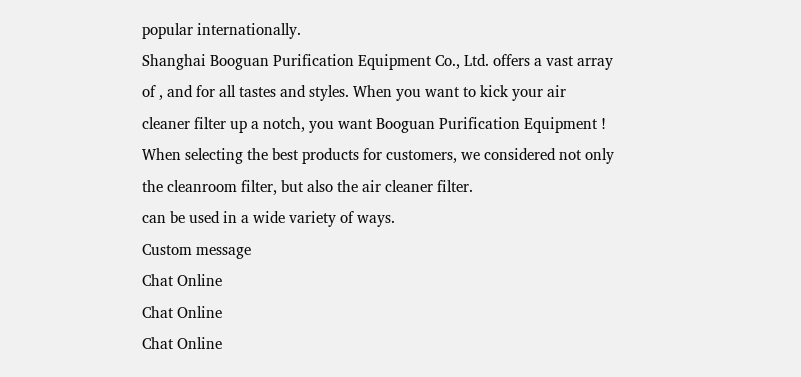popular internationally.
Shanghai Booguan Purification Equipment Co., Ltd. offers a vast array of , and for all tastes and styles. When you want to kick your air cleaner filter up a notch, you want Booguan Purification Equipment !
When selecting the best products for customers, we considered not only the cleanroom filter, but also the air cleaner filter.
can be used in a wide variety of ways.
Custom message
Chat Online
Chat Online
Chat Online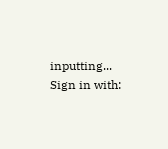inputting...
Sign in with: